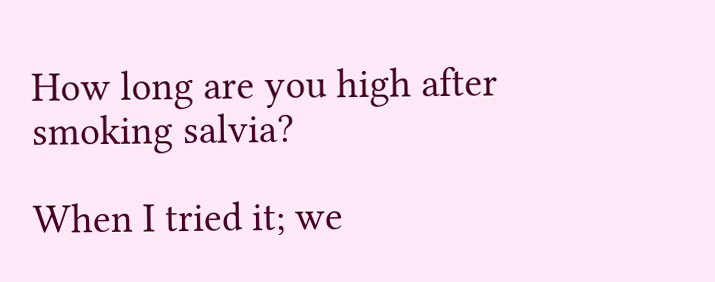How long are you high after smoking salvia?

When I tried it; we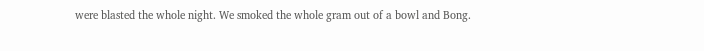were blasted the whole night. We smoked the whole gram out of a bowl and Bong.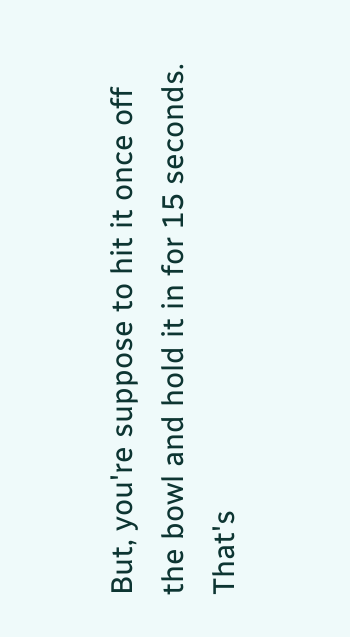But, you're suppose to hit it once off the bowl and hold it in for 15 seconds.
That's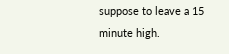suppose to leave a 15 minute high.